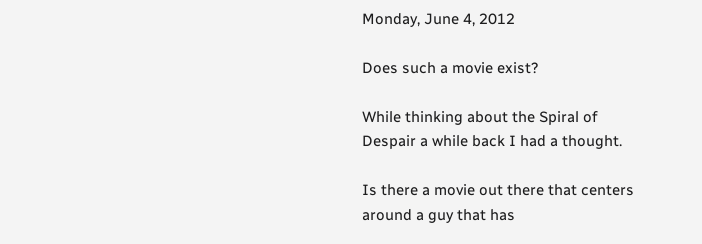Monday, June 4, 2012

Does such a movie exist?

While thinking about the Spiral of Despair a while back I had a thought.

Is there a movie out there that centers around a guy that has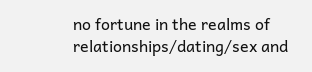no fortune in the realms of relationships/dating/sex and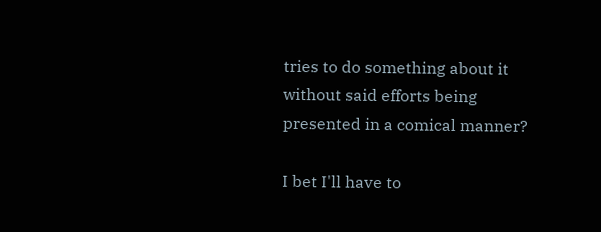tries to do something about it without said efforts being presented in a comical manner?

I bet I'll have to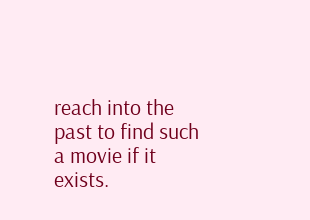reach into the past to find such a movie if it exists.